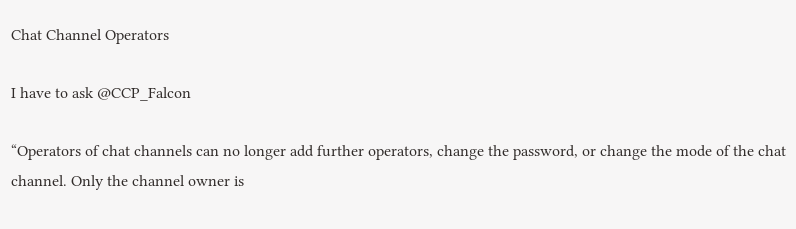Chat Channel Operators

I have to ask @CCP_Falcon

“Operators of chat channels can no longer add further operators, change the password, or change the mode of the chat channel. Only the channel owner is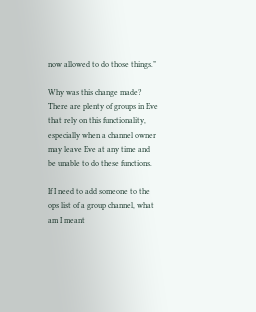now allowed to do those things.”

Why was this change made? There are plenty of groups in Eve that rely on this functionality, especially when a channel owner may leave Eve at any time and be unable to do these functions.

If I need to add someone to the ops list of a group channel, what am I meant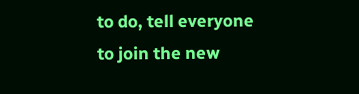to do, tell everyone to join the new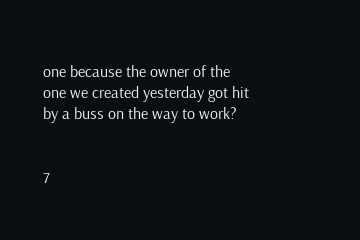one because the owner of the one we created yesterday got hit by a buss on the way to work?


7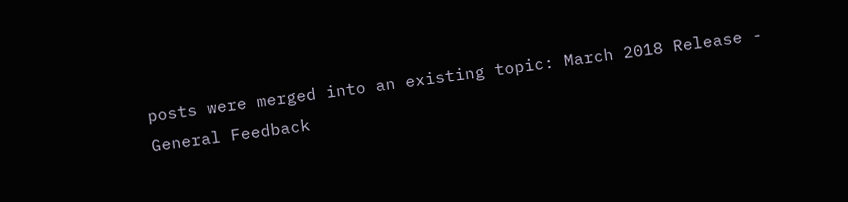posts were merged into an existing topic: March 2018 Release - General Feedback